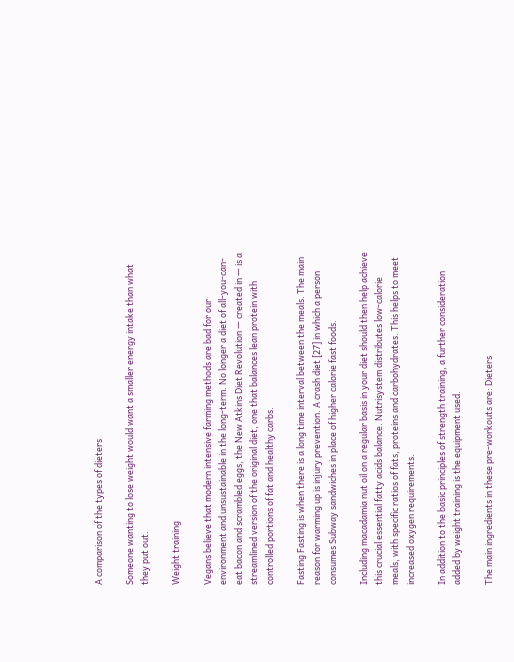A comparison of the types of dieters

Someone wanting to lose weight would want a smaller energy intake than what they put out.

Weight training

Vegans believe that modern intensive farming methods are bad for our environment and unsustainable in the long-term. No longer a diet of all-you-can-eat bacon and scrambled eggs, the New Atkins Diet Revolution — created in — is a streamlined version of the original diet, one that balances lean protein with controlled portions of fat and healthy carbs.

Fasting Fasting is when there is a long time interval between the meals. The main reason for warming up is injury prevention. A crash diet [27] in which a person consumes Subway sandwiches in place of higher calorie fast foods.

Including macadamia nut oil on a regular basis in your diet should then help achieve this crucial essential fatty acids balance. Nutrisystem distributes low-calorie meals, with specific ratios of fats, proteins and carbohydrates. This helps to meet increased oxygen requirements.

In addition to the basic principles of strength training, a further consideration added by weight training is the equipment used.

The main ingredients in these pre-workouts are: Dieters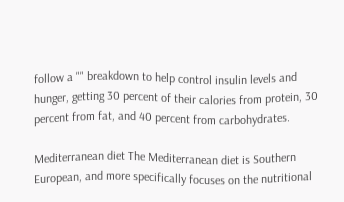follow a "" breakdown to help control insulin levels and hunger, getting 30 percent of their calories from protein, 30 percent from fat, and 40 percent from carbohydrates.

Mediterranean diet The Mediterranean diet is Southern European, and more specifically focuses on the nutritional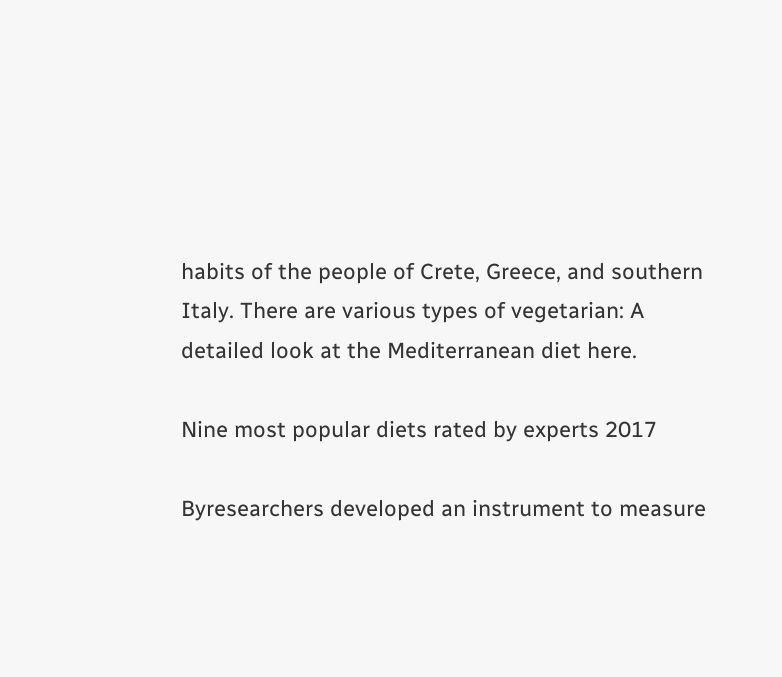habits of the people of Crete, Greece, and southern Italy. There are various types of vegetarian: A detailed look at the Mediterranean diet here.

Nine most popular diets rated by experts 2017

Byresearchers developed an instrument to measure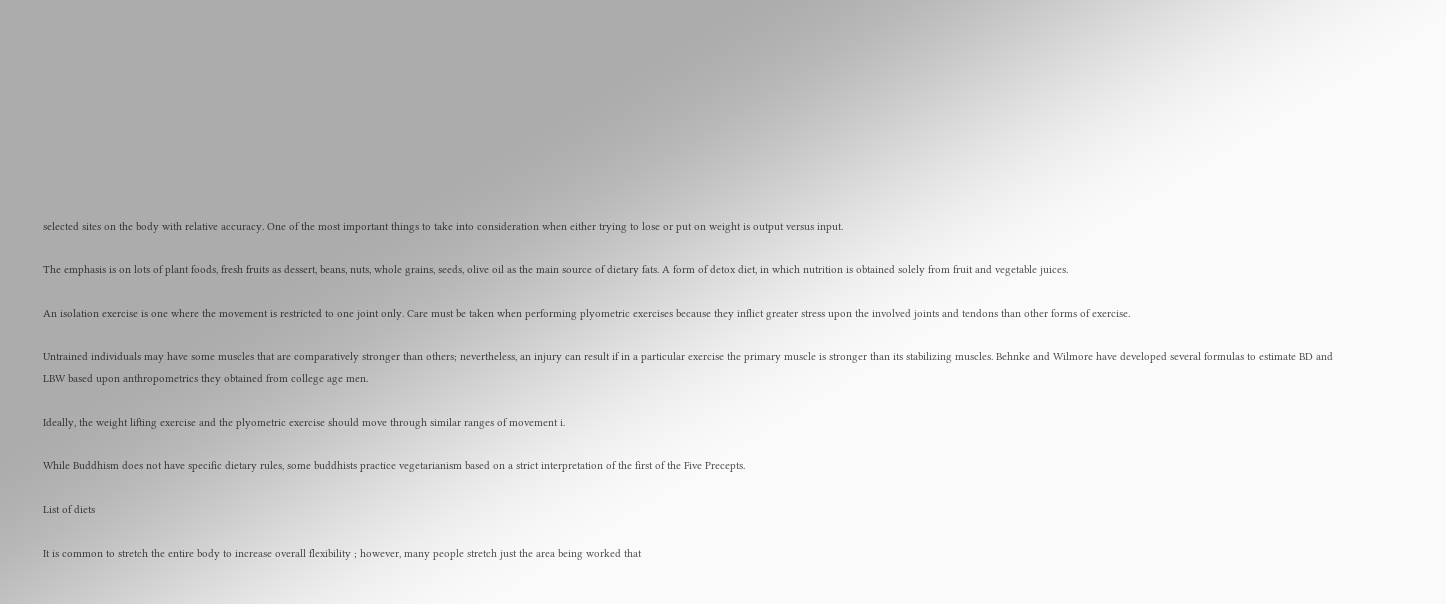selected sites on the body with relative accuracy. One of the most important things to take into consideration when either trying to lose or put on weight is output versus input.

The emphasis is on lots of plant foods, fresh fruits as dessert, beans, nuts, whole grains, seeds, olive oil as the main source of dietary fats. A form of detox diet, in which nutrition is obtained solely from fruit and vegetable juices.

An isolation exercise is one where the movement is restricted to one joint only. Care must be taken when performing plyometric exercises because they inflict greater stress upon the involved joints and tendons than other forms of exercise.

Untrained individuals may have some muscles that are comparatively stronger than others; nevertheless, an injury can result if in a particular exercise the primary muscle is stronger than its stabilizing muscles. Behnke and Wilmore have developed several formulas to estimate BD and LBW based upon anthropometrics they obtained from college age men.

Ideally, the weight lifting exercise and the plyometric exercise should move through similar ranges of movement i.

While Buddhism does not have specific dietary rules, some buddhists practice vegetarianism based on a strict interpretation of the first of the Five Precepts.

List of diets

It is common to stretch the entire body to increase overall flexibility ; however, many people stretch just the area being worked that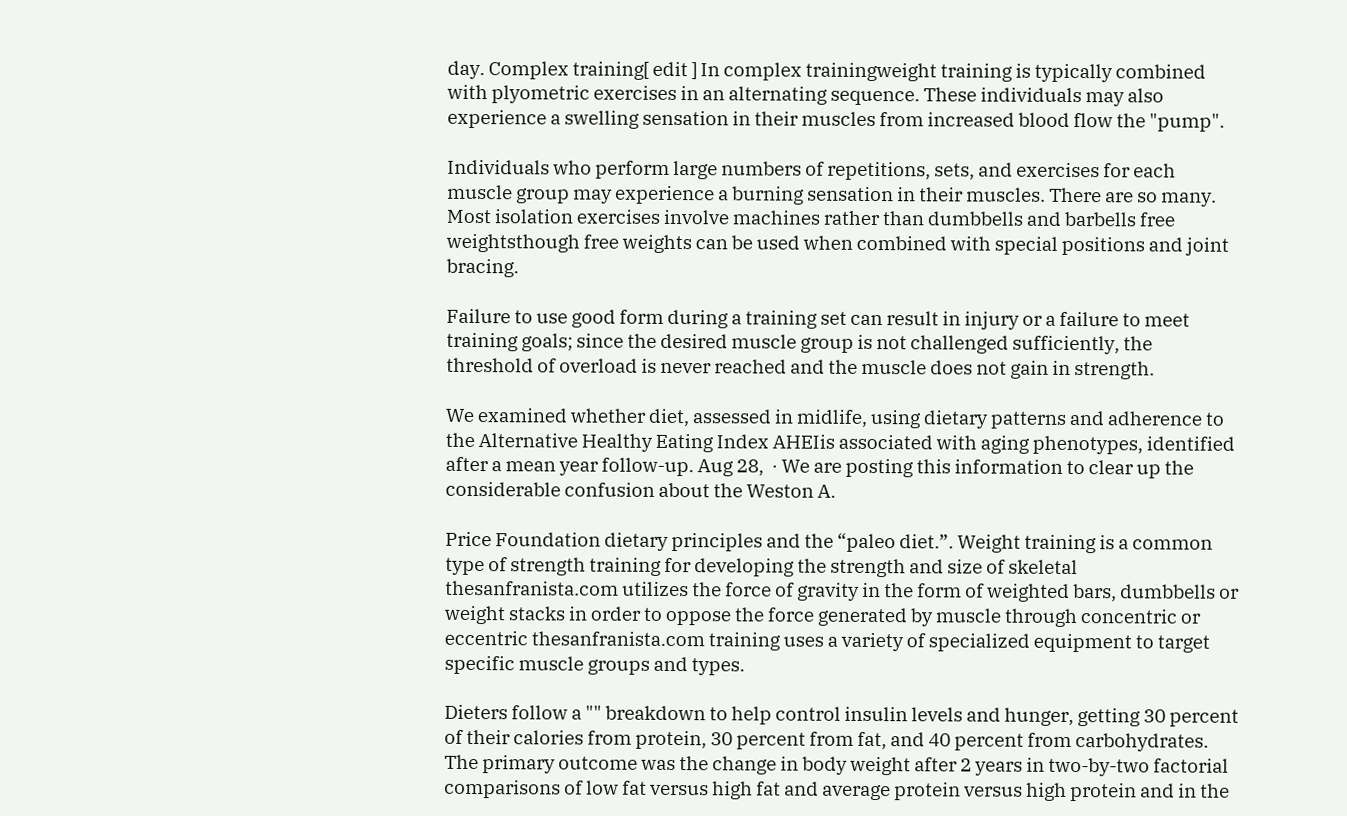day. Complex training[ edit ] In complex trainingweight training is typically combined with plyometric exercises in an alternating sequence. These individuals may also experience a swelling sensation in their muscles from increased blood flow the "pump".

Individuals who perform large numbers of repetitions, sets, and exercises for each muscle group may experience a burning sensation in their muscles. There are so many. Most isolation exercises involve machines rather than dumbbells and barbells free weightsthough free weights can be used when combined with special positions and joint bracing.

Failure to use good form during a training set can result in injury or a failure to meet training goals; since the desired muscle group is not challenged sufficiently, the threshold of overload is never reached and the muscle does not gain in strength.

We examined whether diet, assessed in midlife, using dietary patterns and adherence to the Alternative Healthy Eating Index AHEIis associated with aging phenotypes, identified after a mean year follow-up. Aug 28,  · We are posting this information to clear up the considerable confusion about the Weston A.

Price Foundation dietary principles and the “paleo diet.”. Weight training is a common type of strength training for developing the strength and size of skeletal thesanfranista.com utilizes the force of gravity in the form of weighted bars, dumbbells or weight stacks in order to oppose the force generated by muscle through concentric or eccentric thesanfranista.com training uses a variety of specialized equipment to target specific muscle groups and types.

Dieters follow a "" breakdown to help control insulin levels and hunger, getting 30 percent of their calories from protein, 30 percent from fat, and 40 percent from carbohydrates. The primary outcome was the change in body weight after 2 years in two-by-two factorial comparisons of low fat versus high fat and average protein versus high protein and in the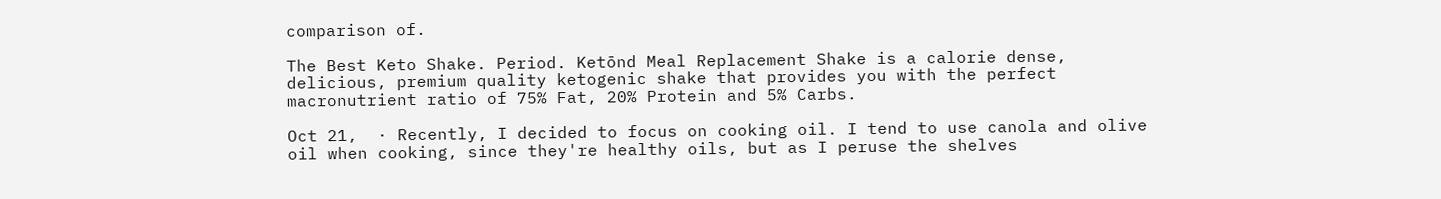comparison of.

The Best Keto Shake. Period. Ketōnd Meal Replacement Shake is a calorie dense, delicious, premium quality ketogenic shake that provides you with the perfect macronutrient ratio of 75% Fat, 20% Protein and 5% Carbs.

Oct 21,  · Recently, I decided to focus on cooking oil. I tend to use canola and olive oil when cooking, since they're healthy oils, but as I peruse the shelves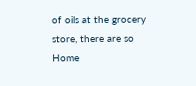of oils at the grocery store, there are so Home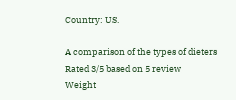Country: US.

A comparison of the types of dieters
Rated 3/5 based on 5 review
Weight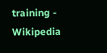training - Wikipedia